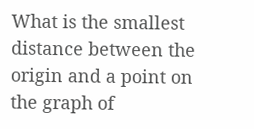What is the smallest distance between the origin and a point on the graph of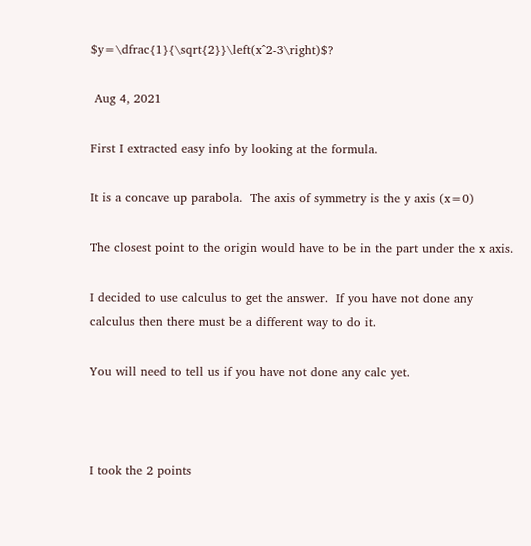$y=\dfrac{1}{\sqrt{2}}\left(x^2-3\right)$?

 Aug 4, 2021

First I extracted easy info by looking at the formula.

It is a concave up parabola.  The axis of symmetry is the y axis (x=0)

The closest point to the origin would have to be in the part under the x axis.

I decided to use calculus to get the answer.  If you have not done any calculus then there must be a different way to do it.

You will need to tell us if you have not done any calc yet.



I took the 2 points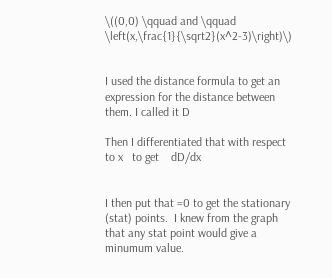\((0,0) \qquad and \qquad \left(x,\frac{1}{\sqrt2}(x^2-3)\right)\)


I used the distance formula to get an expression for the distance between them. I called it D

Then I differentiated that with respect to x   to get    dD/dx


I then put that =0 to get the stationary (stat) points.  I knew from the graph that any stat point would give a minumum value.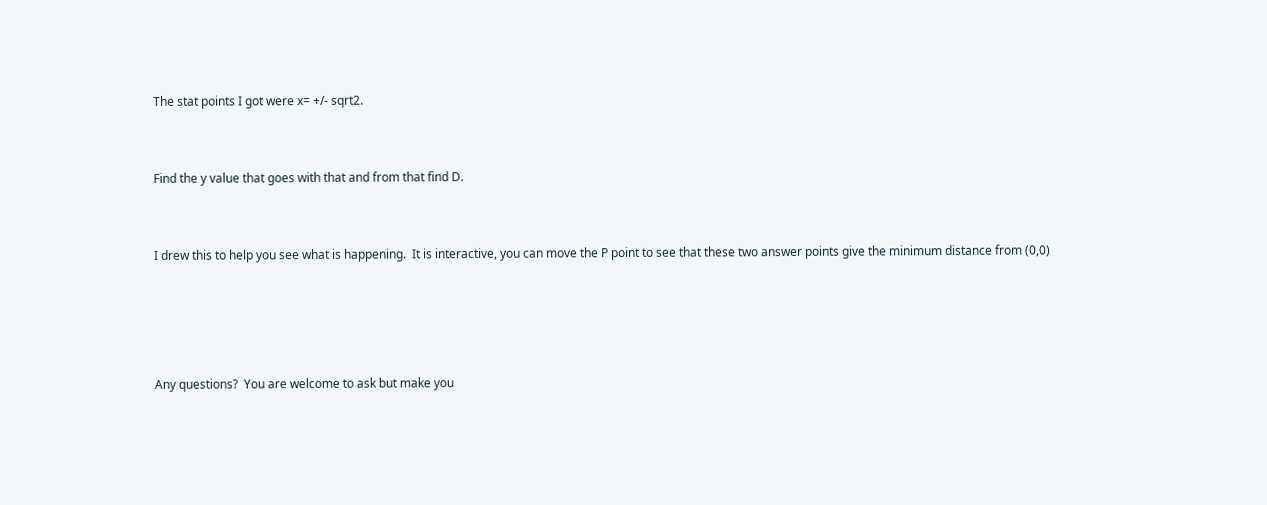The stat points I got were x= +/- sqrt2.


Find the y value that goes with that and from that find D.


I drew this to help you see what is happening.  It is interactive, you can move the P point to see that these two answer points give the minimum distance from (0,0)




Any questions?  You are welcome to ask but make you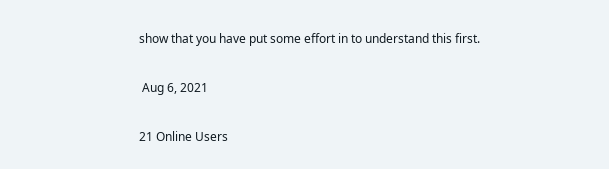show that you have put some effort in to understand this first.

 Aug 6, 2021

21 Online Users